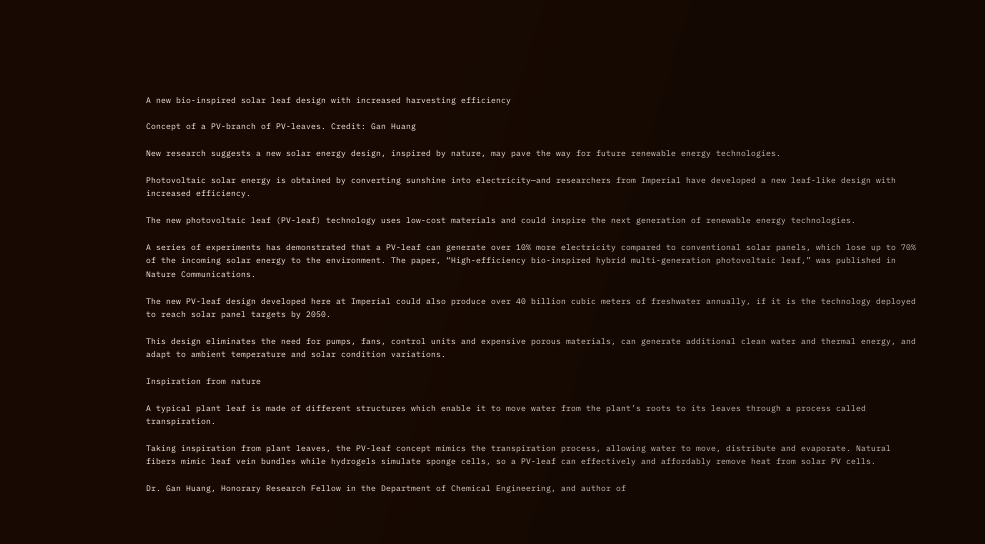A new bio-inspired solar leaf design with increased harvesting efficiency

Concept of a PV-branch of PV-leaves. Credit: Gan Huang

New research suggests a new solar energy design, inspired by nature, may pave the way for future renewable energy technologies.

Photovoltaic solar energy is obtained by converting sunshine into electricity—and researchers from Imperial have developed a new leaf-like design with increased efficiency.

The new photovoltaic leaf (PV-leaf) technology uses low-cost materials and could inspire the next generation of renewable energy technologies.

A series of experiments has demonstrated that a PV-leaf can generate over 10% more electricity compared to conventional solar panels, which lose up to 70% of the incoming solar energy to the environment. The paper, “High-efficiency bio-inspired hybrid multi-generation photovoltaic leaf,” was published in Nature Communications.

The new PV-leaf design developed here at Imperial could also produce over 40 billion cubic meters of freshwater annually, if it is the technology deployed to reach solar panel targets by 2050.

This design eliminates the need for pumps, fans, control units and expensive porous materials, can generate additional clean water and thermal energy, and adapt to ambient temperature and solar condition variations.

Inspiration from nature

A typical plant leaf is made of different structures which enable it to move water from the plant’s roots to its leaves through a process called transpiration.

Taking inspiration from plant leaves, the PV-leaf concept mimics the transpiration process, allowing water to move, distribute and evaporate. Natural fibers mimic leaf vein bundles while hydrogels simulate sponge cells, so a PV-leaf can effectively and affordably remove heat from solar PV cells.

Dr. Gan Huang, Honorary Research Fellow in the Department of Chemical Engineering, and author of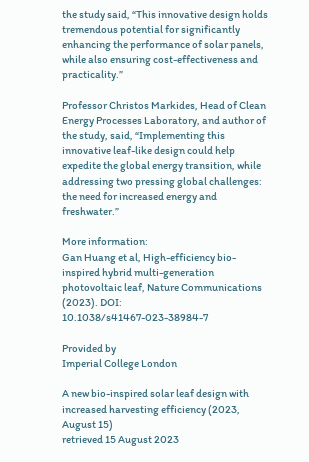the study said, “This innovative design holds tremendous potential for significantly enhancing the performance of solar panels, while also ensuring cost-effectiveness and practicality.”

Professor Christos Markides, Head of Clean Energy Processes Laboratory, and author of the study, said, “Implementing this innovative leaf-like design could help expedite the global energy transition, while addressing two pressing global challenges: the need for increased energy and freshwater.”

More information:
Gan Huang et al, High-efficiency bio-inspired hybrid multi-generation photovoltaic leaf, Nature Communications (2023). DOI: 10.1038/s41467-023-38984-7

Provided by
Imperial College London

A new bio-inspired solar leaf design with increased harvesting efficiency (2023, August 15)
retrieved 15 August 2023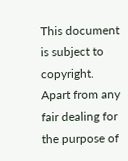This document is subject to copyright. Apart from any fair dealing for the purpose of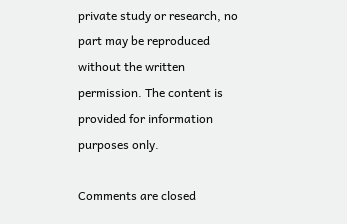private study or research, no
part may be reproduced without the written permission. The content is provided for information purposes only.

Comments are closed